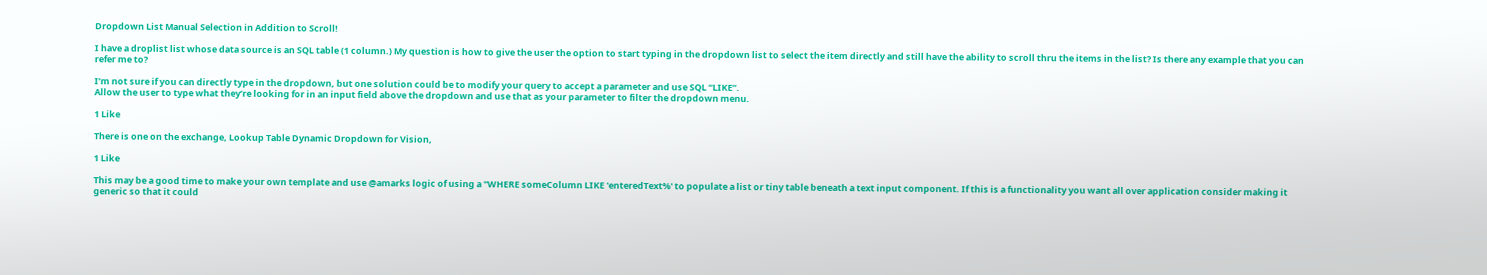Dropdown List Manual Selection in Addition to Scroll!

I have a droplist list whose data source is an SQL table (1 column.) My question is how to give the user the option to start typing in the dropdown list to select the item directly and still have the ability to scroll thru the items in the list? Is there any example that you can refer me to?

I’m not sure if you can directly type in the dropdown, but one solution could be to modify your query to accept a parameter and use SQL “LIKE”.
Allow the user to type what they’re looking for in an input field above the dropdown and use that as your parameter to filter the dropdown menu.

1 Like

There is one on the exchange, Lookup Table Dynamic Dropdown for Vision,

1 Like

This may be a good time to make your own template and use @amarks logic of using a "WHERE someColumn LIKE 'enteredText%' to populate a list or tiny table beneath a text input component. If this is a functionality you want all over application consider making it generic so that it could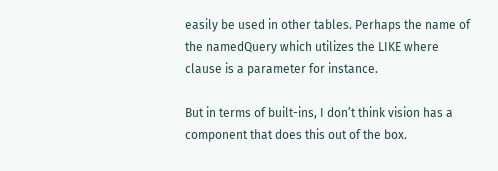easily be used in other tables. Perhaps the name of the namedQuery which utilizes the LIKE where clause is a parameter for instance.

But in terms of built-ins, I don’t think vision has a component that does this out of the box.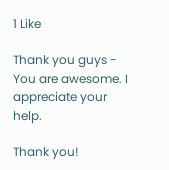1 Like

Thank you guys - You are awesome. I appreciate your help.

Thank you!